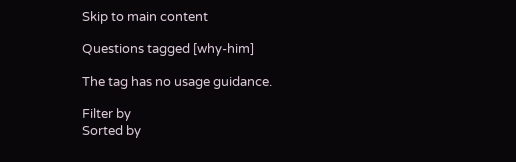Skip to main content

Questions tagged [why-him]

The tag has no usage guidance.

Filter by
Sorted by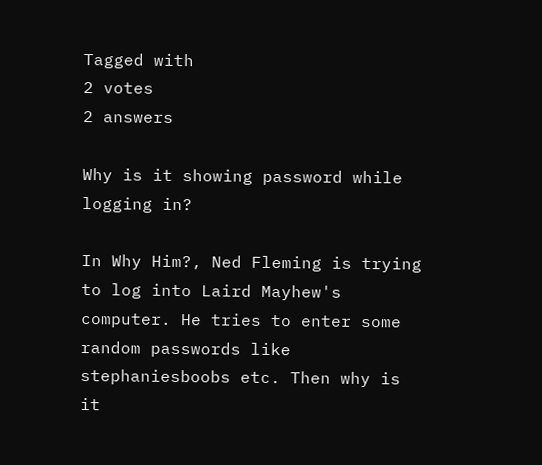Tagged with
2 votes
2 answers

Why is it showing password while logging in?

In Why Him?, Ned Fleming is trying to log into Laird Mayhew's computer. He tries to enter some random passwords like stephaniesboobs etc. Then why is it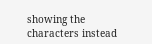showing the characters instead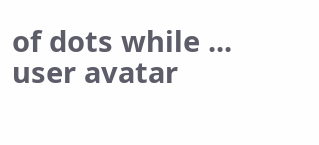of dots while ...
user avatar